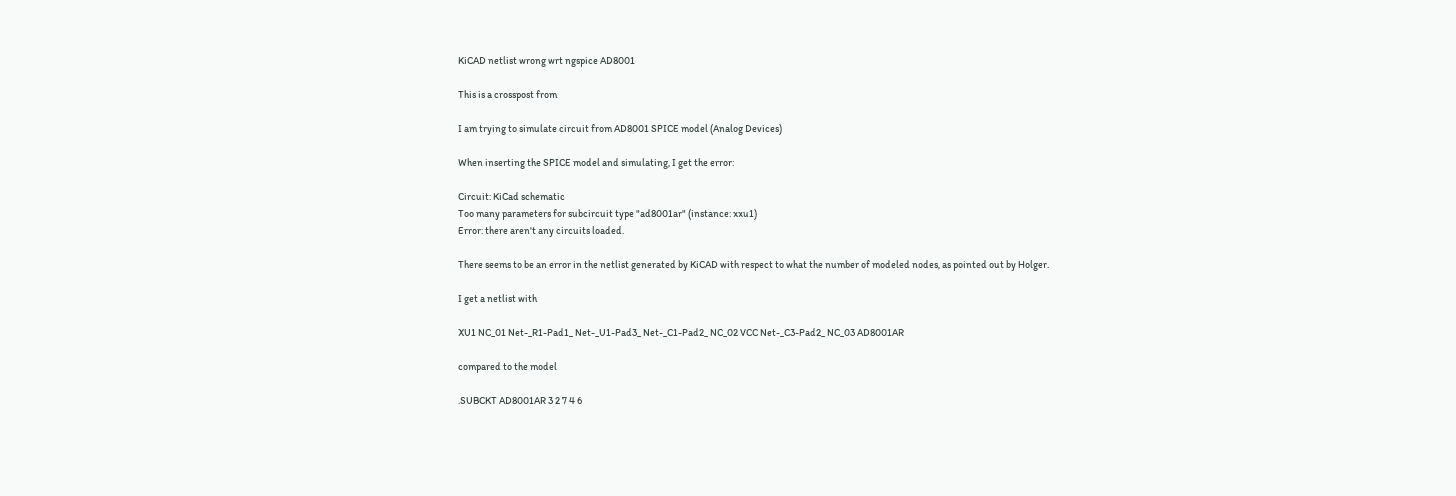KiCAD netlist wrong wrt ngspice AD8001

This is a crosspost from

I am trying to simulate circuit from AD8001 SPICE model (Analog Devices)

When inserting the SPICE model and simulating, I get the error:

Circuit: KiCad schematic
Too many parameters for subcircuit type "ad8001ar" (instance: xxu1)
Error: there aren't any circuits loaded.

There seems to be an error in the netlist generated by KiCAD with respect to what the number of modeled nodes, as pointed out by Holger.

I get a netlist with

XU1 NC_01 Net-_R1-Pad1_ Net-_U1-Pad3_ Net-_C1-Pad2_ NC_02 VCC Net-_C3-Pad2_ NC_03 AD8001AR

compared to the model

.SUBCKT AD8001AR 3 2 7 4 6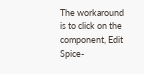The workaround is to click on the component, Edit Spice-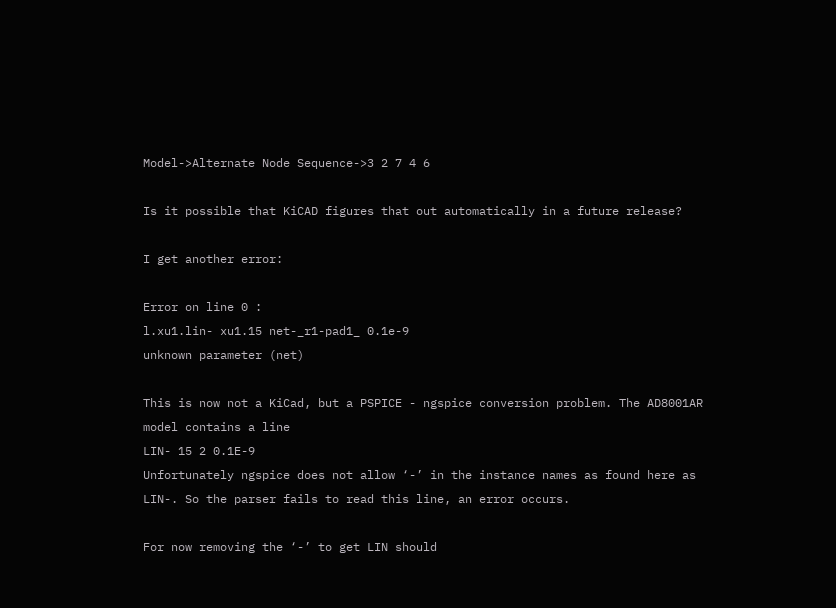Model->Alternate Node Sequence->3 2 7 4 6

Is it possible that KiCAD figures that out automatically in a future release?

I get another error:

Error on line 0 :
l.xu1.lin- xu1.15 net-_r1-pad1_ 0.1e-9
unknown parameter (net)

This is now not a KiCad, but a PSPICE - ngspice conversion problem. The AD8001AR model contains a line
LIN- 15 2 0.1E-9
Unfortunately ngspice does not allow ‘-’ in the instance names as found here as LIN-. So the parser fails to read this line, an error occurs.

For now removing the ‘-’ to get LIN should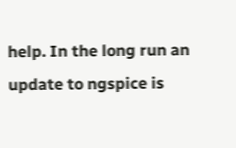help. In the long run an update to ngspice is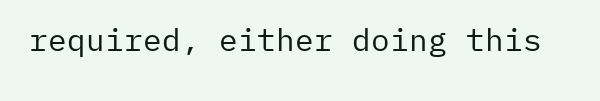required, either doing this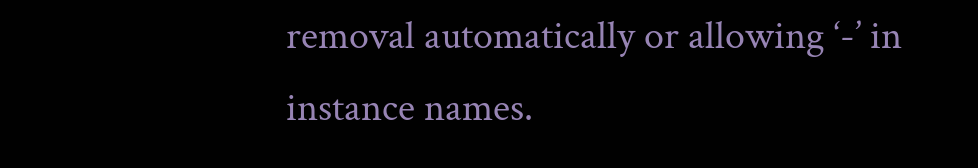removal automatically or allowing ‘-’ in instance names.